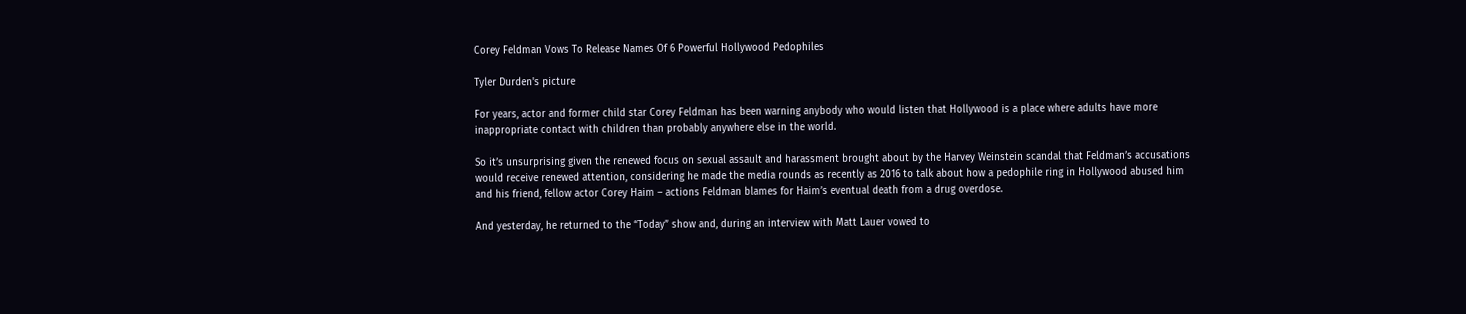Corey Feldman Vows To Release Names Of 6 Powerful Hollywood Pedophiles

Tyler Durden's picture

For years, actor and former child star Corey Feldman has been warning anybody who would listen that Hollywood is a place where adults have more inappropriate contact with children than probably anywhere else in the world.

So it’s unsurprising given the renewed focus on sexual assault and harassment brought about by the Harvey Weinstein scandal that Feldman’s accusations would receive renewed attention, considering he made the media rounds as recently as 2016 to talk about how a pedophile ring in Hollywood abused him and his friend, fellow actor Corey Haim – actions Feldman blames for Haim’s eventual death from a drug overdose.

And yesterday, he returned to the “Today” show and, during an interview with Matt Lauer vowed to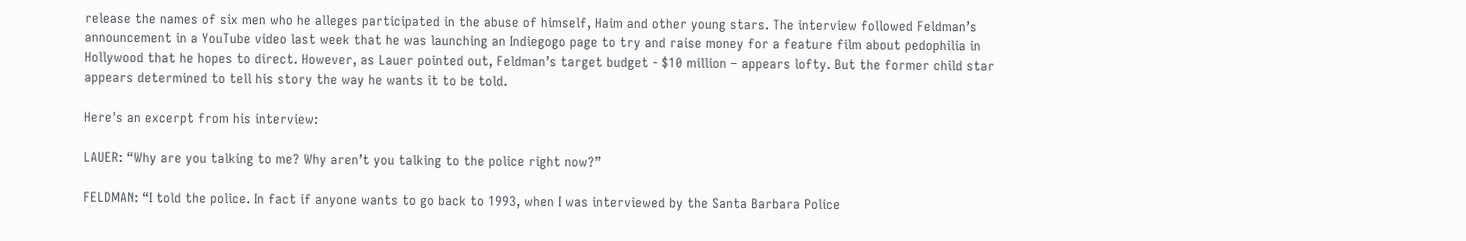release the names of six men who he alleges participated in the abuse of himself, Haim and other young stars. The interview followed Feldman’s announcement in a YouTube video last week that he was launching an Indiegogo page to try and raise money for a feature film about pedophilia in Hollywood that he hopes to direct. However, as Lauer pointed out, Feldman’s target budget - $10 million – appears lofty. But the former child star appears determined to tell his story the way he wants it to be told.

Here's an excerpt from his interview:

LAUER: “Why are you talking to me? Why aren’t you talking to the police right now?”

FELDMAN: “I told the police. In fact if anyone wants to go back to 1993, when I was interviewed by the Santa Barbara Police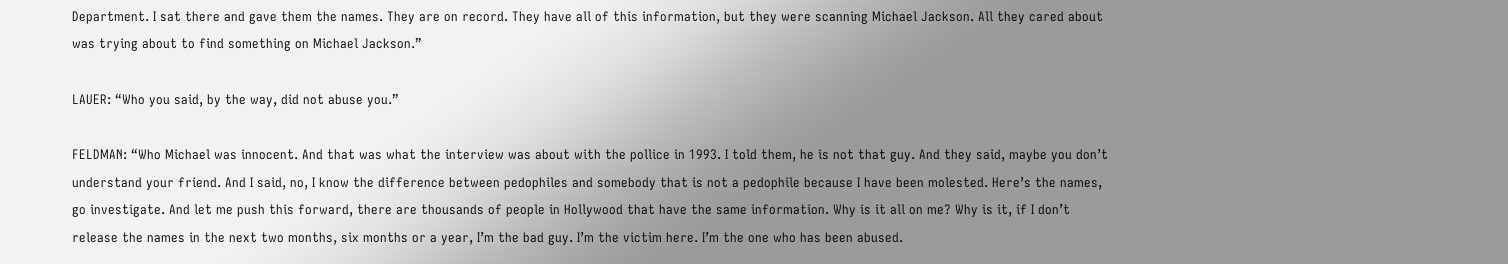Department. I sat there and gave them the names. They are on record. They have all of this information, but they were scanning Michael Jackson. All they cared about was trying about to find something on Michael Jackson.”

LAUER: “Who you said, by the way, did not abuse you.”

FELDMAN: “Who Michael was innocent. And that was what the interview was about with the pollice in 1993. I told them, he is not that guy. And they said, maybe you don’t understand your friend. And I said, no, I know the difference between pedophiles and somebody that is not a pedophile because I have been molested. Here’s the names, go investigate. And let me push this forward, there are thousands of people in Hollywood that have the same information. Why is it all on me? Why is it, if I don’t release the names in the next two months, six months or a year, I’m the bad guy. I’m the victim here. I’m the one who has been abused.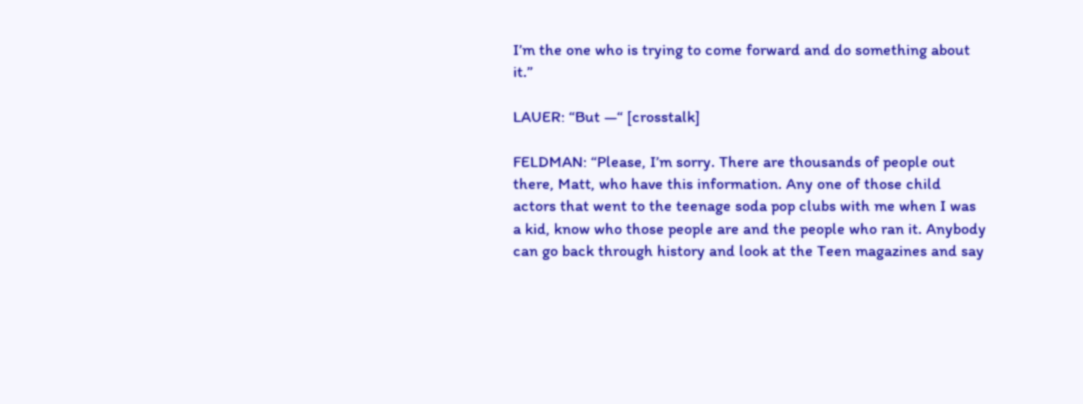I’m the one who is trying to come forward and do something about it.”

LAUER: “But —“ [crosstalk]

FELDMAN: “Please, I’m sorry. There are thousands of people out there, Matt, who have this information. Any one of those child actors that went to the teenage soda pop clubs with me when I was a kid, know who those people are and the people who ran it. Anybody can go back through history and look at the Teen magazines and say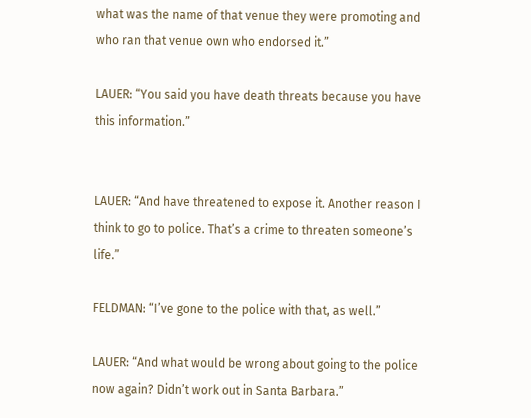what was the name of that venue they were promoting and who ran that venue own who endorsed it.”

LAUER: “You said you have death threats because you have this information.”


LAUER: “And have threatened to expose it. Another reason I think to go to police. That’s a crime to threaten someone’s life.”

FELDMAN: “I’ve gone to the police with that, as well.”

LAUER: “And what would be wrong about going to the police now again? Didn’t work out in Santa Barbara.”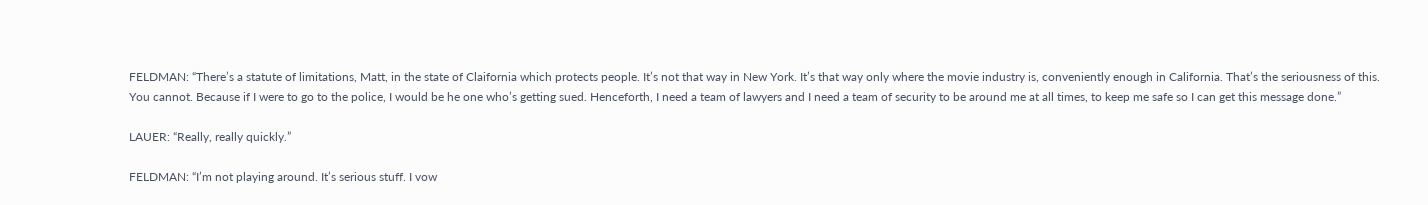FELDMAN: “There’s a statute of limitations, Matt, in the state of Claifornia which protects people. It’s not that way in New York. It’s that way only where the movie industry is, conveniently enough in California. That’s the seriousness of this. You cannot. Because if I were to go to the police, I would be he one who’s getting sued. Henceforth, I need a team of lawyers and I need a team of security to be around me at all times, to keep me safe so I can get this message done.”

LAUER: “Really, really quickly.”

FELDMAN: “I’m not playing around. It’s serious stuff. I vow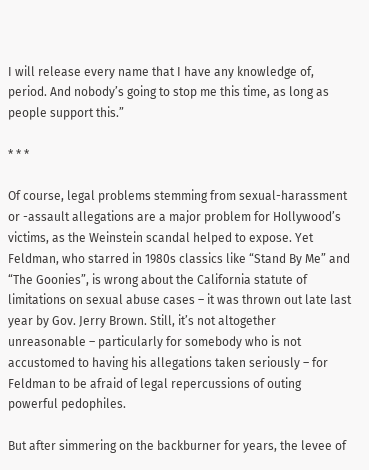I will release every name that I have any knowledge of, period. And nobody’s going to stop me this time, as long as people support this.”

* * *

Of course, legal problems stemming from sexual-harassment or -assault allegations are a major problem for Hollywood’s victims, as the Weinstein scandal helped to expose. Yet Feldman, who starred in 1980s classics like “Stand By Me” and “The Goonies”, is wrong about the California statute of limitations on sexual abuse cases – it was thrown out late last year by Gov. Jerry Brown. Still, it’s not altogether unreasonable – particularly for somebody who is not accustomed to having his allegations taken seriously – for Feldman to be afraid of legal repercussions of outing powerful pedophiles.

But after simmering on the backburner for years, the levee of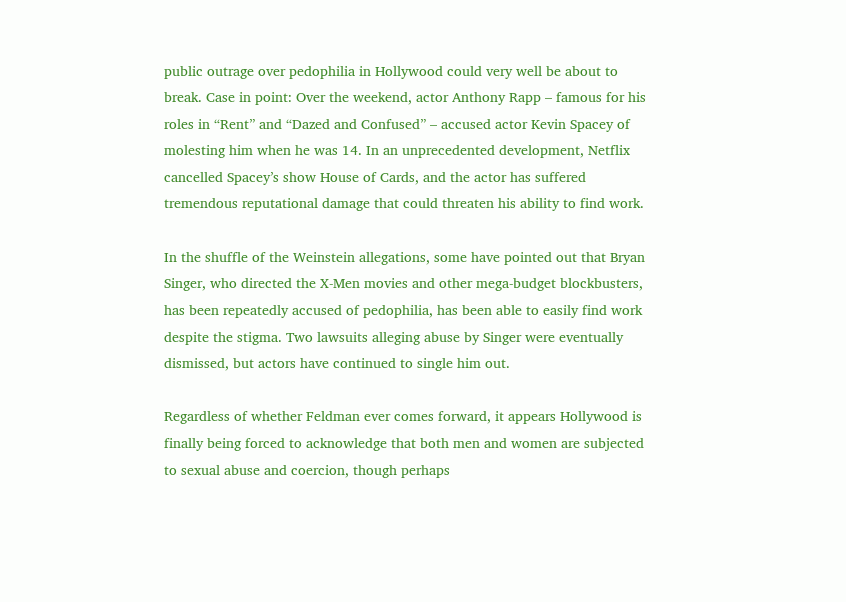public outrage over pedophilia in Hollywood could very well be about to break. Case in point: Over the weekend, actor Anthony Rapp – famous for his roles in “Rent” and “Dazed and Confused” – accused actor Kevin Spacey of molesting him when he was 14. In an unprecedented development, Netflix cancelled Spacey’s show House of Cards, and the actor has suffered tremendous reputational damage that could threaten his ability to find work.

In the shuffle of the Weinstein allegations, some have pointed out that Bryan Singer, who directed the X-Men movies and other mega-budget blockbusters, has been repeatedly accused of pedophilia, has been able to easily find work despite the stigma. Two lawsuits alleging abuse by Singer were eventually dismissed, but actors have continued to single him out.

Regardless of whether Feldman ever comes forward, it appears Hollywood is finally being forced to acknowledge that both men and women are subjected to sexual abuse and coercion, though perhaps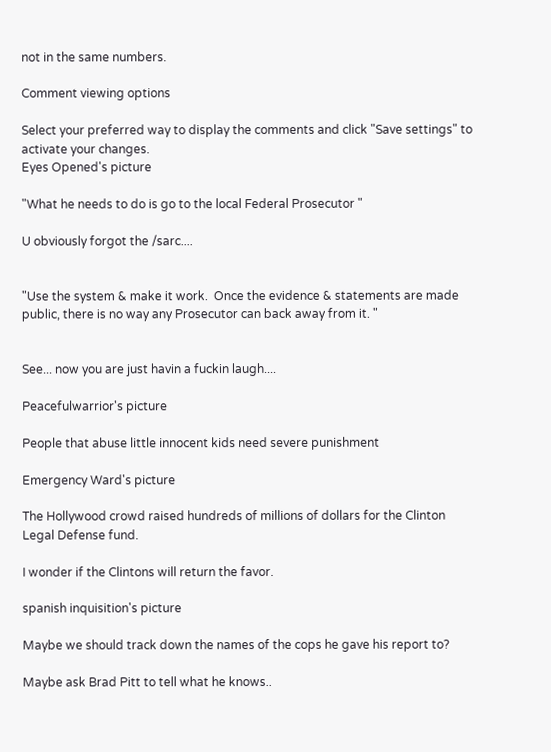not in the same numbers.

Comment viewing options

Select your preferred way to display the comments and click "Save settings" to activate your changes.
Eyes Opened's picture

"What he needs to do is go to the local Federal Prosecutor "

U obviously forgot the /sarc....


"Use the system & make it work.  Once the evidence & statements are made public, there is no way any Prosecutor can back away from it. "


See... now you are just havin a fuckin laugh....

Peacefulwarrior's picture

People that abuse little innocent kids need severe punishment

Emergency Ward's picture

The Hollywood crowd raised hundreds of millions of dollars for the Clinton Legal Defense fund.

I wonder if the Clintons will return the favor.

spanish inquisition's picture

Maybe we should track down the names of the cops he gave his report to?

Maybe ask Brad Pitt to tell what he knows..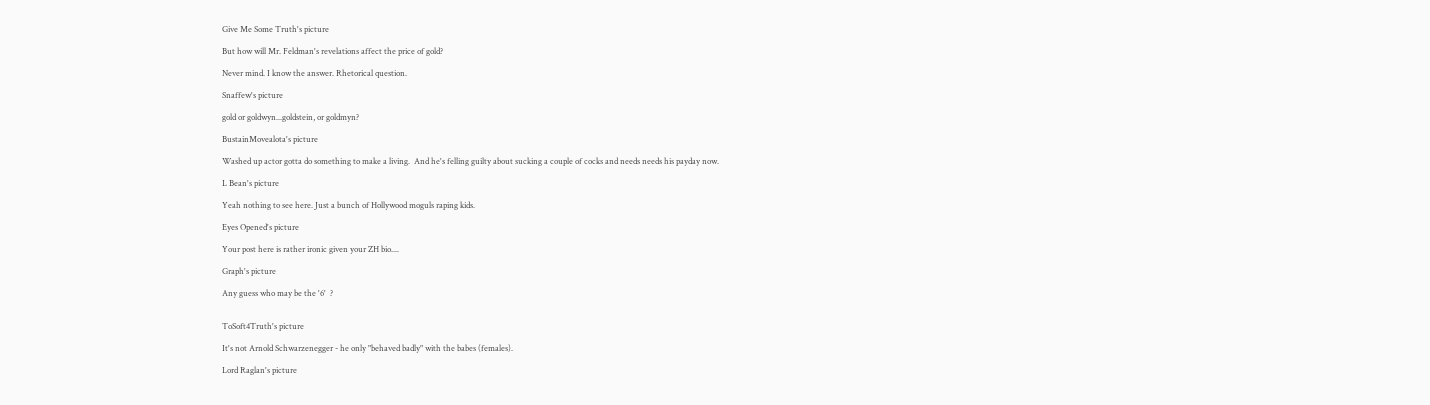Give Me Some Truth's picture

But how will Mr. Feldman's revelations affect the price of gold?

Never mind. I know the answer. Rhetorical question.

Snaffew's picture

gold or goldwyn...goldstein, or goldmyn?

BustainMovealota's picture

Washed up actor gotta do something to make a living.  And he's felling guilty about sucking a couple of cocks and needs needs his payday now.

L Bean's picture

Yeah nothing to see here. Just a bunch of Hollywood moguls raping kids.

Eyes Opened's picture

Your post here is rather ironic given your ZH bio....

Graph's picture

Any guess who may be the '6'  ?


ToSoft4Truth's picture

It's not Arnold Schwarzenegger - he only "behaved badly" with the babes (females).

Lord Raglan's picture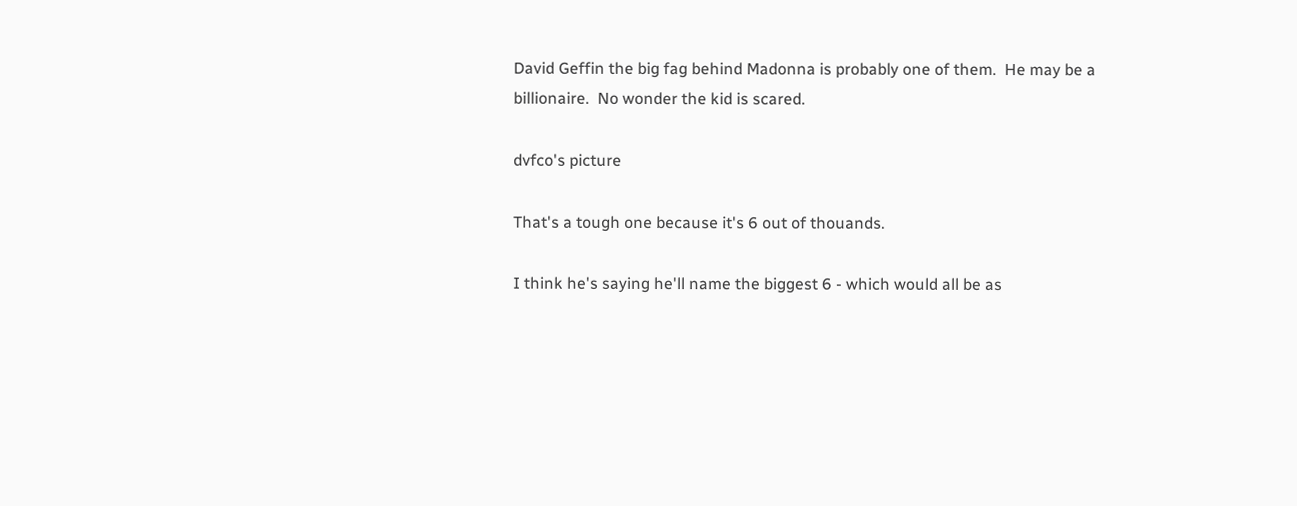David Geffin the big fag behind Madonna is probably one of them.  He may be a billionaire.  No wonder the kid is scared.

dvfco's picture

That's a tough one because it's 6 out of thouands.

I think he's saying he'll name the biggest 6 - which would all be as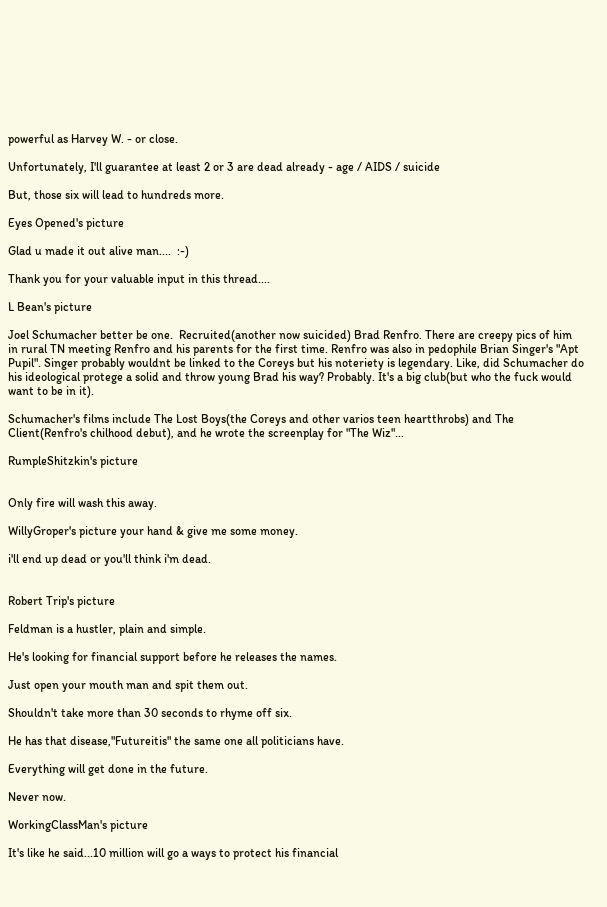powerful as Harvey W. - or close.

Unfortunately, I'll guarantee at least 2 or 3 are dead already - age / AIDS / suicide

But, those six will lead to hundreds more.

Eyes Opened's picture

Glad u made it out alive man....  :-)

Thank you for your valuable input in this thread....

L Bean's picture

Joel Schumacher better be one.  Recruited(another now suicided) Brad Renfro. There are creepy pics of him in rural TN meeting Renfro and his parents for the first time. Renfro was also in pedophile Brian Singer's "Apt Pupil". Singer probably wouldnt be linked to the Coreys but his noteriety is legendary. Like, did Schumacher do his ideological protege a solid and throw young Brad his way? Probably. It's a big club(but who the fuck would want to be in it).

Schumacher's films include The Lost Boys(the Coreys and other varios teen heartthrobs) and The Client(Renfro's chilhood debut), and he wrote the screenplay for "The Wiz"...

RumpleShitzkin's picture


Only fire will wash this away.

WillyGroper's picture your hand & give me some money.

i'll end up dead or you'll think i'm dead.


Robert Trip's picture

Feldman is a hustler, plain and simple.

He's looking for financial support before he releases the names.

Just open your mouth man and spit them out.

Shouldn't take more than 30 seconds to rhyme off six.

He has that disease,"Futureitis" the same one all politicians have.

Everything will get done in the future.

Never now.

WorkingClassMan's picture

It's like he said...10 million will go a ways to protect his financial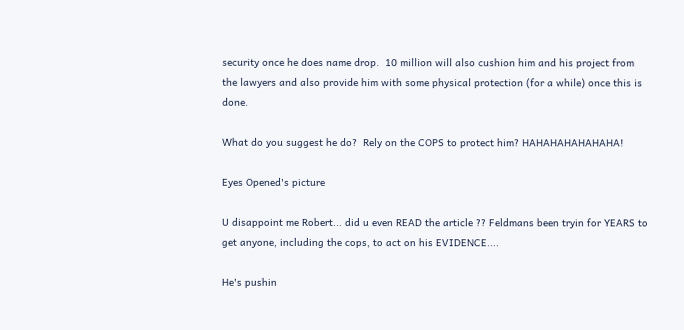security once he does name drop.  10 million will also cushion him and his project from the lawyers and also provide him with some physical protection (for a while) once this is done.

What do you suggest he do?  Rely on the COPS to protect him? HAHAHAHAHAHAHA!

Eyes Opened's picture

U disappoint me Robert... did u even READ the article ?? Feldmans been tryin for YEARS to get anyone, including the cops, to act on his EVIDENCE....

He's pushin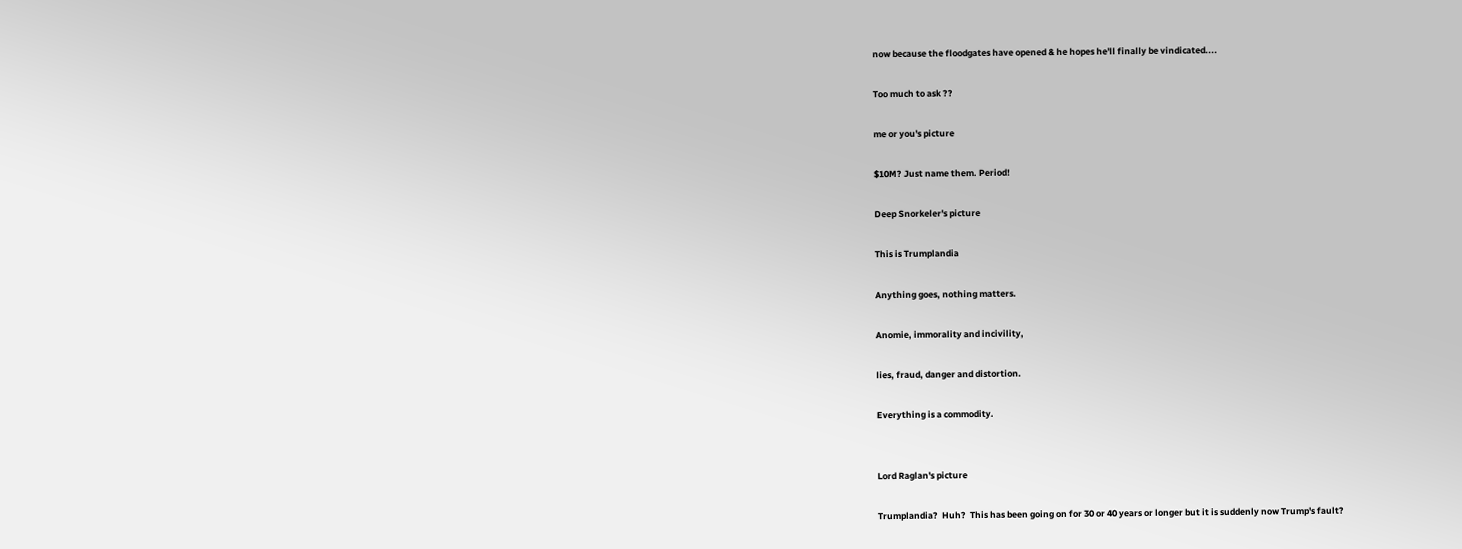now because the floodgates have opened & he hopes he'll finally be vindicated....

Too much to ask ??

me or you's picture

$10M? Just name them. Period!

Deep Snorkeler's picture

This is Trumplandia

Anything goes, nothing matters.

Anomie, immorality and incivility,

lies, fraud, danger and distortion.

Everything is a commodity.


Lord Raglan's picture

Trumplandia?  Huh?  This has been going on for 30 or 40 years or longer but it is suddenly now Trump's fault?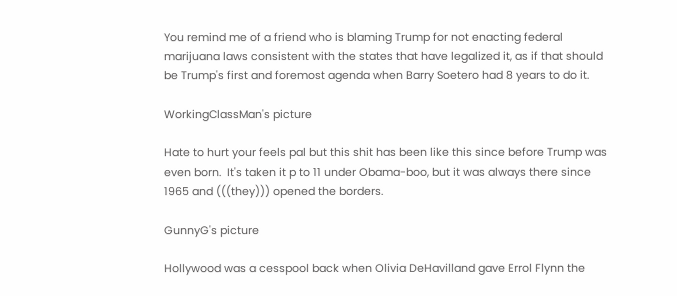You remind me of a friend who is blaming Trump for not enacting federal marijuana laws consistent with the states that have legalized it, as if that should be Trump's first and foremost agenda when Barry Soetero had 8 years to do it.

WorkingClassMan's picture

Hate to hurt your feels pal but this shit has been like this since before Trump was even born.  It's taken it p to 11 under Obama-boo, but it was always there since 1965 and (((they))) opened the borders.

GunnyG's picture

Hollywood was a cesspool back when Olivia DeHavilland gave Errol Flynn the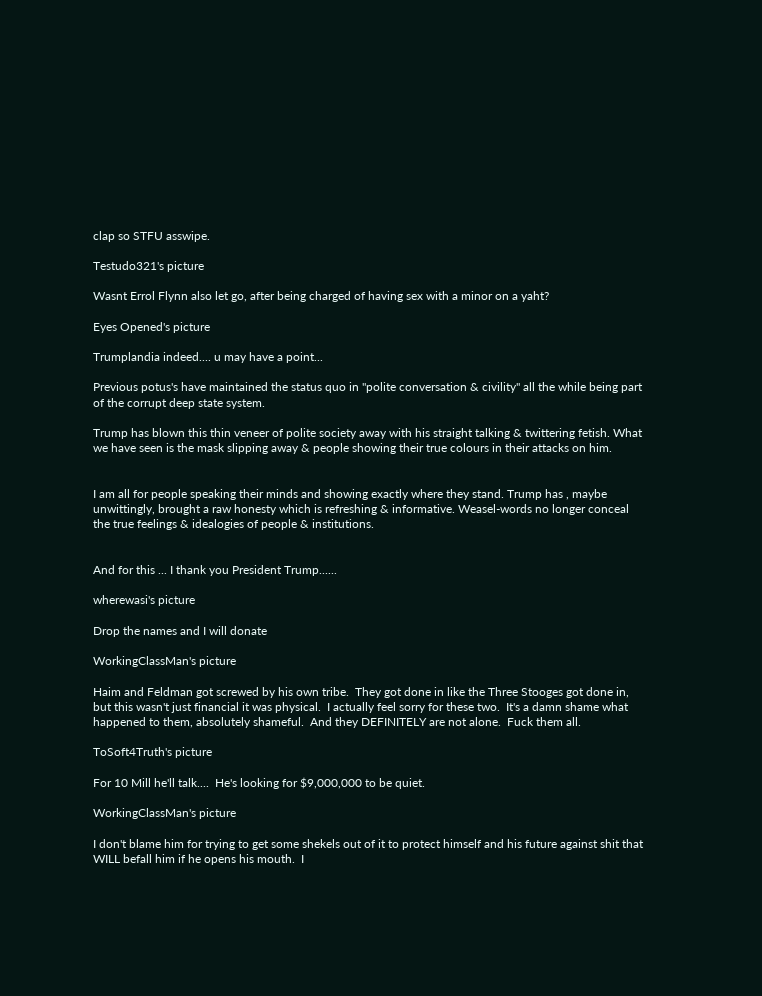clap so STFU asswipe.

Testudo321's picture

Wasnt Errol Flynn also let go, after being charged of having sex with a minor on a yaht?

Eyes Opened's picture

Trumplandia indeed.... u may have a point...

Previous potus's have maintained the status quo in "polite conversation & civility" all the while being part of the corrupt deep state system.

Trump has blown this thin veneer of polite society away with his straight talking & twittering fetish. What we have seen is the mask slipping away & people showing their true colours in their attacks on him.


I am all for people speaking their minds and showing exactly where they stand. Trump has , maybe unwittingly, brought a raw honesty which is refreshing & informative. Weasel-words no longer conceal the true feelings & idealogies of people & institutions.


And for this ... I thank you President Trump......

wherewasi's picture

Drop the names and I will donate

WorkingClassMan's picture

Haim and Feldman got screwed by his own tribe.  They got done in like the Three Stooges got done in, but this wasn't just financial it was physical.  I actually feel sorry for these two.  It's a damn shame what happened to them, absolutely shameful.  And they DEFINITELY are not alone.  Fuck them all.

ToSoft4Truth's picture

For 10 Mill he'll talk....  He's looking for $9,000,000 to be quiet.

WorkingClassMan's picture

I don't blame him for trying to get some shekels out of it to protect himself and his future against shit that WILL befall him if he opens his mouth.  I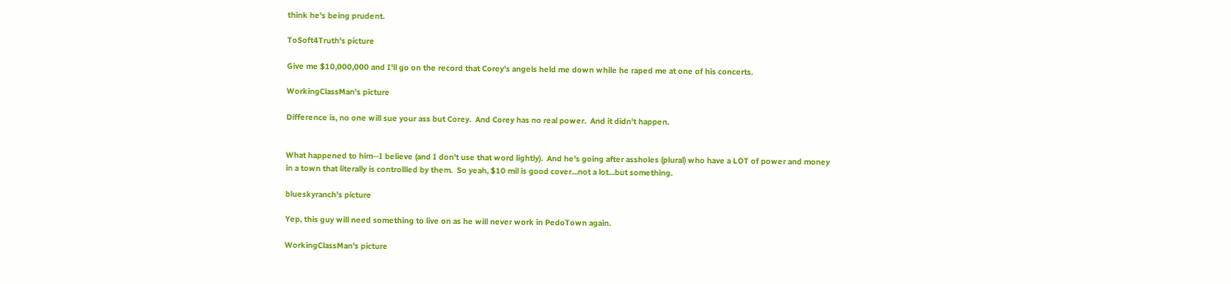think he's being prudent.

ToSoft4Truth's picture

Give me $10,000,000 and I'll go on the record that Corey's angels held me down while he raped me at one of his concerts.

WorkingClassMan's picture

Difference is, no one will sue your ass but Corey.  And Corey has no real power.  And it didn't happen.


What happened to him--I believe (and I don't use that word lightly).  And he's going after assholes (plural) who have a LOT of power and money in a town that literally is controllled by them.  So yeah, $10 mil is good cover...not a lot...but something.

blueskyranch's picture

Yep, this guy will need something to live on as he will never work in PedoTown again.

WorkingClassMan's picture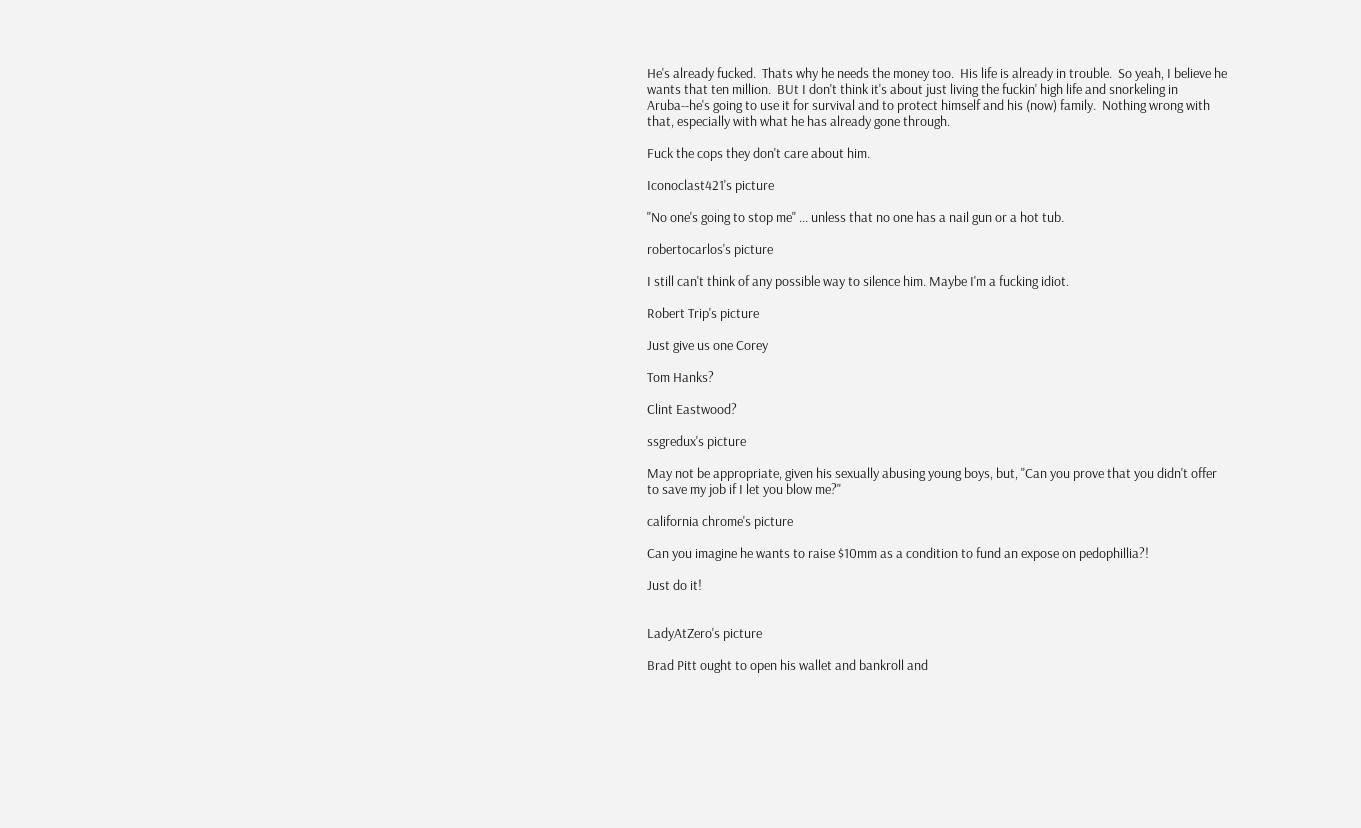He's already fucked.  Thats why he needs the money too.  His life is already in trouble.  So yeah, I believe he wants that ten million.  BUt I don't think it's about just living the fuckin' high life and snorkeling in Aruba--he's going to use it for survival and to protect himself and his (now) family.  Nothing wrong with that, especially with what he has already gone through.

Fuck the cops they don't care about him.

Iconoclast421's picture

"No one's going to stop me" ... unless that no one has a nail gun or a hot tub.

robertocarlos's picture

I still can't think of any possible way to silence him. Maybe I'm a fucking idiot.

Robert Trip's picture

Just give us one Corey

Tom Hanks?

Clint Eastwood?

ssgredux's picture

May not be appropriate, given his sexually abusing young boys, but, "Can you prove that you didn't offer to save my job if I let you blow me?"

california chrome's picture

Can you imagine he wants to raise $10mm as a condition to fund an expose on pedophillia?!

Just do it!


LadyAtZero's picture

Brad Pitt ought to open his wallet and bankroll and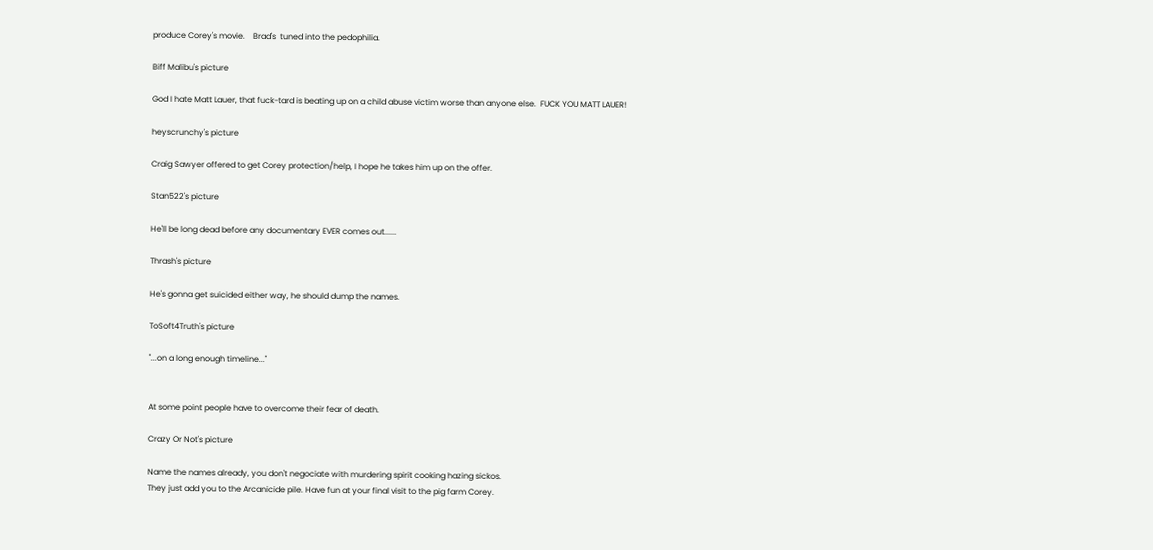produce Corey's movie.    Brad's  tuned into the pedophilia.

Biff Malibu's picture

God I hate Matt Lauer, that fuck-tard is beating up on a child abuse victim worse than anyone else.  FUCK YOU MATT LAUER!

heyscrunchy's picture

Craig Sawyer offered to get Corey protection/help, I hope he takes him up on the offer.

Stan522's picture

He'll be long dead before any documentary EVER comes out......

Thrash's picture

He's gonna get suicided either way, he should dump the names.

ToSoft4Truth's picture

"...on a long enough timeline..."


At some point people have to overcome their fear of death.

Crazy Or Not's picture

Name the names already, you don't negociate with murdering spirit cooking hazing sickos.
They just add you to the Arcanicide pile. Have fun at your final visit to the pig farm Corey.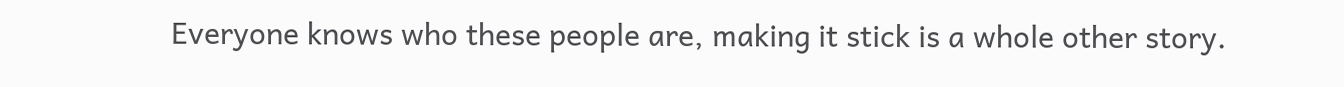Everyone knows who these people are, making it stick is a whole other story.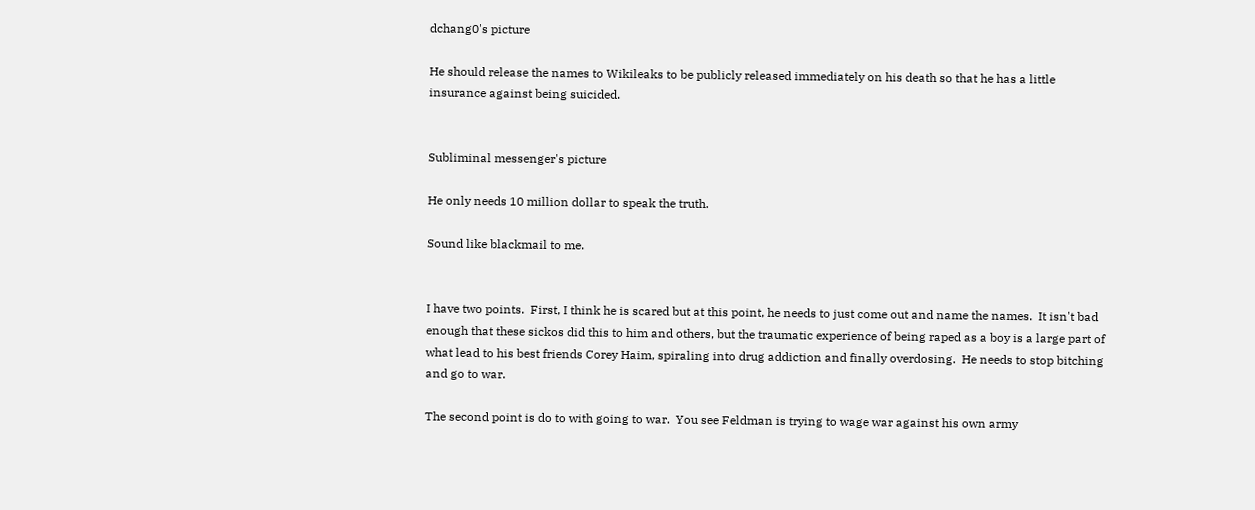dchang0's picture

He should release the names to Wikileaks to be publicly released immediately on his death so that he has a little insurance against being suicided.


Subliminal messenger's picture

He only needs 10 million dollar to speak the truth.

Sound like blackmail to me.


I have two points.  First, I think he is scared but at this point, he needs to just come out and name the names.  It isn't bad enough that these sickos did this to him and others, but the traumatic experience of being raped as a boy is a large part of what lead to his best friends Corey Haim, spiraling into drug addiction and finally overdosing.  He needs to stop bitching and go to war.

The second point is do to with going to war.  You see Feldman is trying to wage war against his own army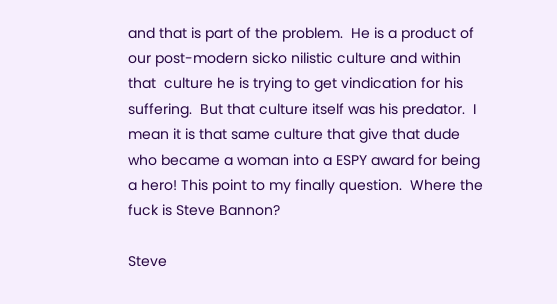and that is part of the problem.  He is a product of our post-modern sicko nilistic culture and within that  culture he is trying to get vindication for his suffering.  But that culture itself was his predator.  I mean it is that same culture that give that dude who became a woman into a ESPY award for being a hero! This point to my finally question.  Where the fuck is Steve Bannon?

Steve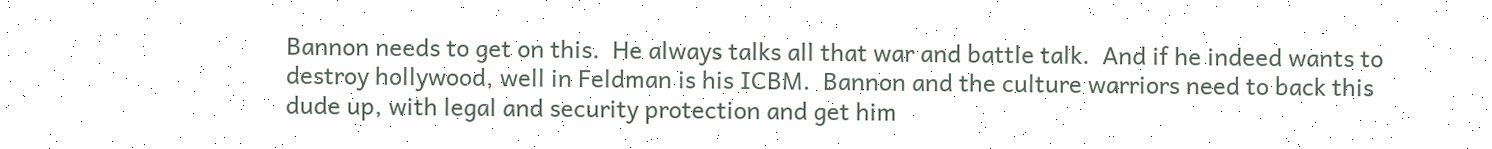Bannon needs to get on this.  He always talks all that war and battle talk.  And if he indeed wants to destroy hollywood, well in Feldman is his ICBM.  Bannon and the culture warriors need to back this dude up, with legal and security protection and get him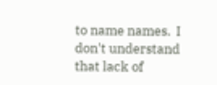to name names.  I don't understand that lack of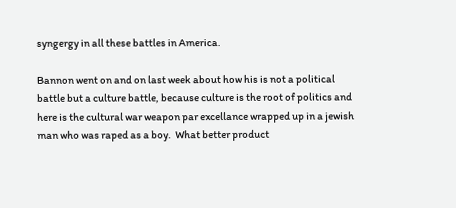syngergy in all these battles in America.

Bannon went on and on last week about how his is not a political battle but a culture battle, because culture is the root of politics and here is the cultural war weapon par excellance wrapped up in a jewish man who was raped as a boy.  What better product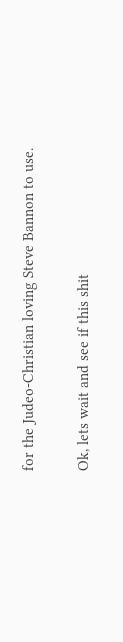for the Judeo-Christian loving Steve Bannon to use.

Ok, lets wait and see if this shit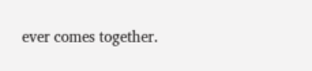ever comes together.